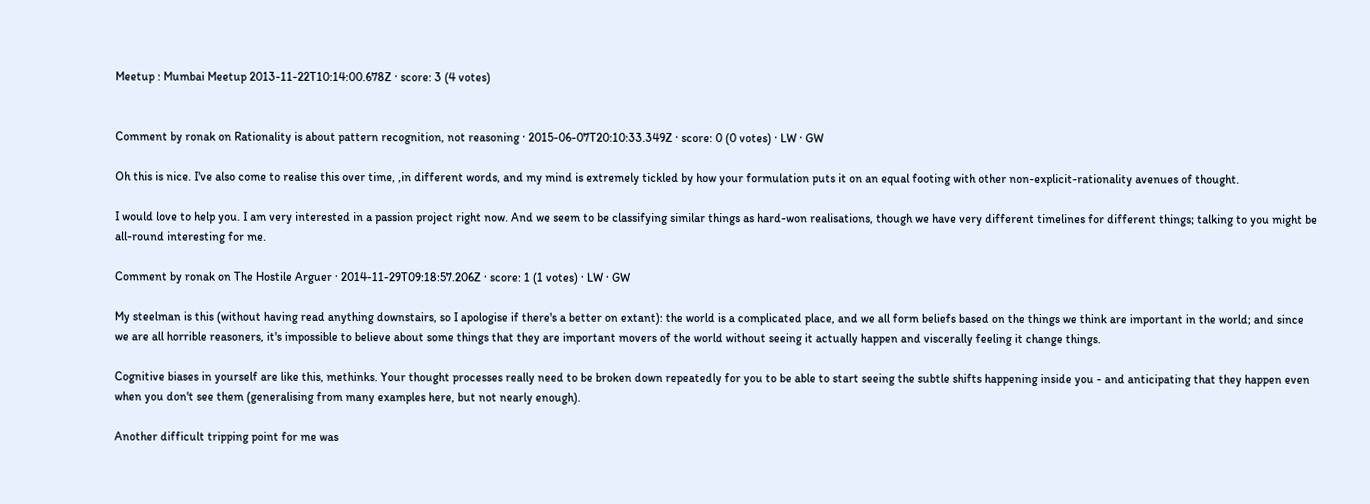Meetup : Mumbai Meetup 2013-11-22T10:14:00.678Z · score: 3 (4 votes)


Comment by ronak on Rationality is about pattern recognition, not reasoning · 2015-06-07T20:10:33.349Z · score: 0 (0 votes) · LW · GW

Oh this is nice. I've also come to realise this over time, ,in different words, and my mind is extremely tickled by how your formulation puts it on an equal footing with other non-explicit-rationality avenues of thought.

I would love to help you. I am very interested in a passion project right now. And we seem to be classifying similar things as hard-won realisations, though we have very different timelines for different things; talking to you might be all-round interesting for me.

Comment by ronak on The Hostile Arguer · 2014-11-29T09:18:57.206Z · score: 1 (1 votes) · LW · GW

My steelman is this (without having read anything downstairs, so I apologise if there's a better on extant): the world is a complicated place, and we all form beliefs based on the things we think are important in the world; and since we are all horrible reasoners, it's impossible to believe about some things that they are important movers of the world without seeing it actually happen and viscerally feeling it change things.

Cognitive biases in yourself are like this, methinks. Your thought processes really need to be broken down repeatedly for you to be able to start seeing the subtle shifts happening inside you - and anticipating that they happen even when you don't see them (generalising from many examples here, but not nearly enough).

Another difficult tripping point for me was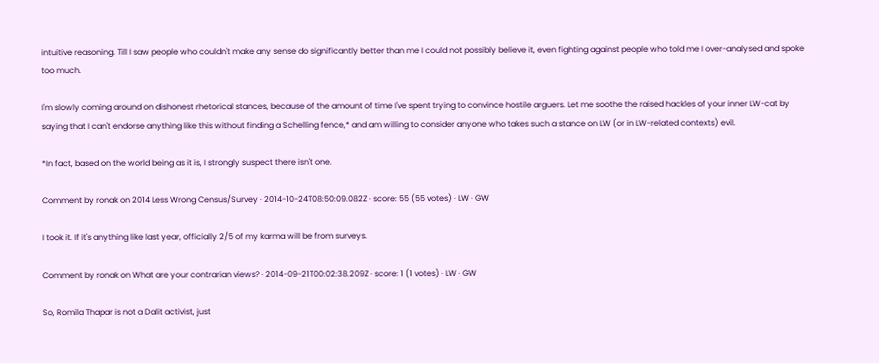intuitive reasoning. Till I saw people who couldn't make any sense do significantly better than me I could not possibly believe it, even fighting against people who told me I over-analysed and spoke too much.

I'm slowly coming around on dishonest rhetorical stances, because of the amount of time I've spent trying to convince hostile arguers. Let me soothe the raised hackles of your inner LW-cat by saying that I can't endorse anything like this without finding a Schelling fence,* and am willing to consider anyone who takes such a stance on LW (or in LW-related contexts) evil.

*In fact, based on the world being as it is, I strongly suspect there isn't one.

Comment by ronak on 2014 Less Wrong Census/Survey · 2014-10-24T08:50:09.082Z · score: 55 (55 votes) · LW · GW

I took it. If it's anything like last year, officially 2/5 of my karma will be from surveys.

Comment by ronak on What are your contrarian views? · 2014-09-21T00:02:38.209Z · score: 1 (1 votes) · LW · GW

So, Romila Thapar is not a Dalit activist, just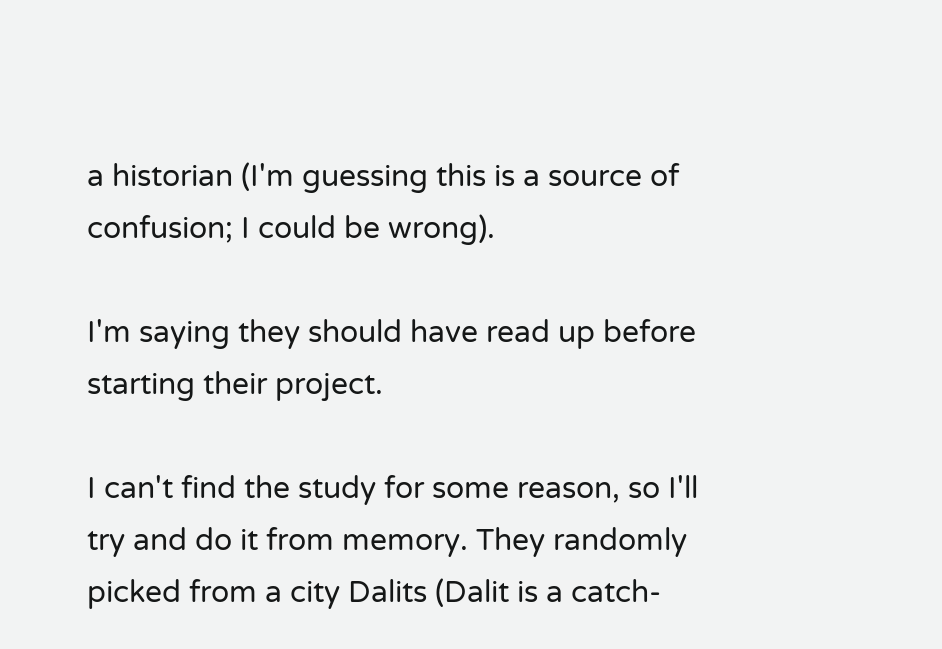a historian (I'm guessing this is a source of confusion; I could be wrong).

I'm saying they should have read up before starting their project.

I can't find the study for some reason, so I'll try and do it from memory. They randomly picked from a city Dalits (Dalit is a catch-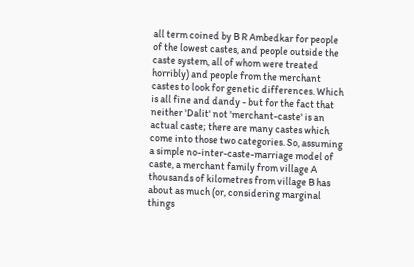all term coined by B R Ambedkar for people of the lowest castes, and people outside the caste system, all of whom were treated horribly) and people from the merchant castes to look for genetic differences. Which is all fine and dandy - but for the fact that neither 'Dalit' not 'merchant-caste' is an actual caste; there are many castes which come into those two categories. So, assuming a simple no-inter-caste-marriage model of caste, a merchant family from village A thousands of kilometres from village B has about as much (or, considering marginal things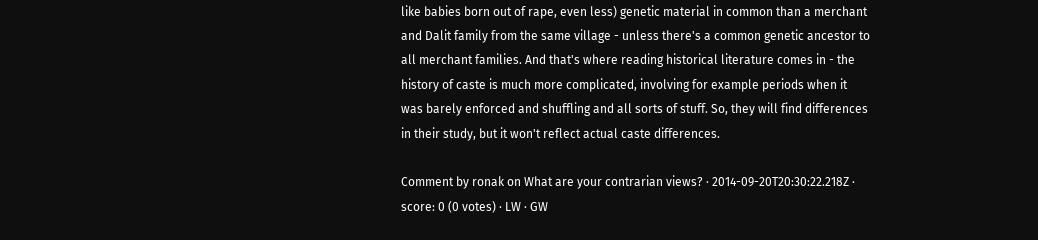like babies born out of rape, even less) genetic material in common than a merchant and Dalit family from the same village - unless there's a common genetic ancestor to all merchant families. And that's where reading historical literature comes in - the history of caste is much more complicated, involving for example periods when it was barely enforced and shuffling and all sorts of stuff. So, they will find differences in their study, but it won't reflect actual caste differences.

Comment by ronak on What are your contrarian views? · 2014-09-20T20:30:22.218Z · score: 0 (0 votes) · LW · GW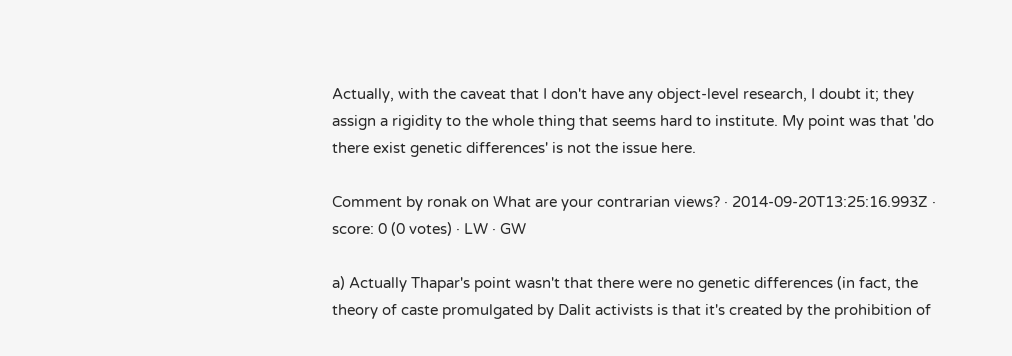Actually, with the caveat that I don't have any object-level research, I doubt it; they assign a rigidity to the whole thing that seems hard to institute. My point was that 'do there exist genetic differences' is not the issue here.

Comment by ronak on What are your contrarian views? · 2014-09-20T13:25:16.993Z · score: 0 (0 votes) · LW · GW

a) Actually Thapar's point wasn't that there were no genetic differences (in fact, the theory of caste promulgated by Dalit activists is that it's created by the prohibition of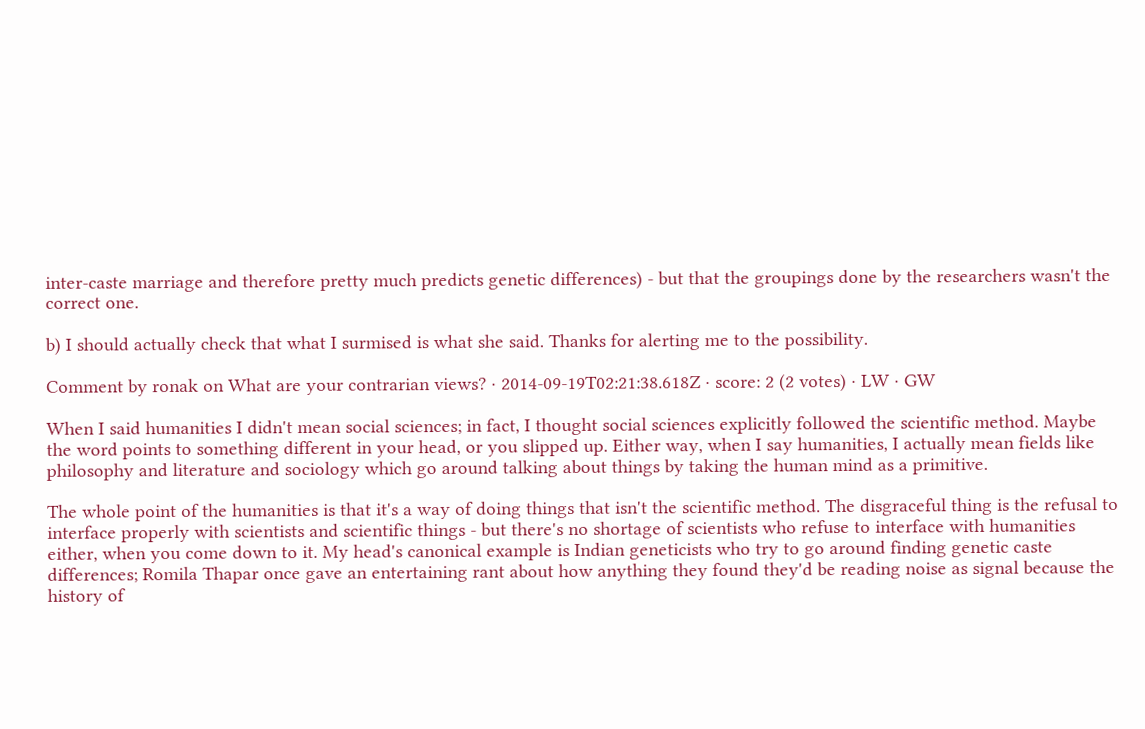inter-caste marriage and therefore pretty much predicts genetic differences) - but that the groupings done by the researchers wasn't the correct one.

b) I should actually check that what I surmised is what she said. Thanks for alerting me to the possibility.

Comment by ronak on What are your contrarian views? · 2014-09-19T02:21:38.618Z · score: 2 (2 votes) · LW · GW

When I said humanities I didn't mean social sciences; in fact, I thought social sciences explicitly followed the scientific method. Maybe the word points to something different in your head, or you slipped up. Either way, when I say humanities, I actually mean fields like philosophy and literature and sociology which go around talking about things by taking the human mind as a primitive.

The whole point of the humanities is that it's a way of doing things that isn't the scientific method. The disgraceful thing is the refusal to interface properly with scientists and scientific things - but there's no shortage of scientists who refuse to interface with humanities either, when you come down to it. My head's canonical example is Indian geneticists who try to go around finding genetic caste differences; Romila Thapar once gave an entertaining rant about how anything they found they'd be reading noise as signal because the history of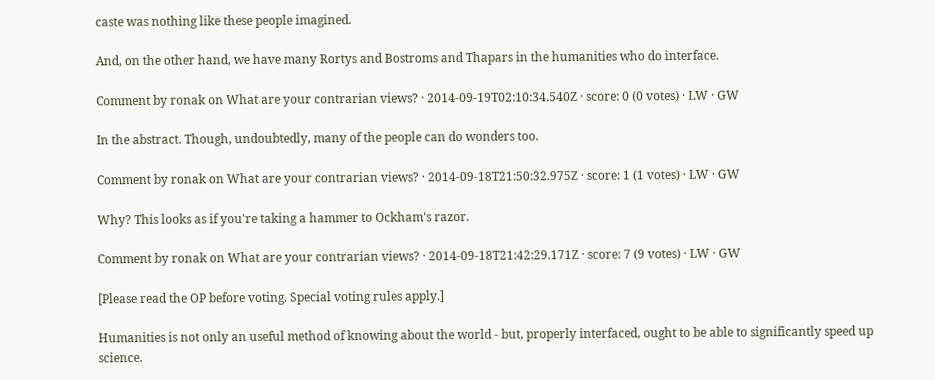caste was nothing like these people imagined.

And, on the other hand, we have many Rortys and Bostroms and Thapars in the humanities who do interface.

Comment by ronak on What are your contrarian views? · 2014-09-19T02:10:34.540Z · score: 0 (0 votes) · LW · GW

In the abstract. Though, undoubtedly, many of the people can do wonders too.

Comment by ronak on What are your contrarian views? · 2014-09-18T21:50:32.975Z · score: 1 (1 votes) · LW · GW

Why? This looks as if you're taking a hammer to Ockham's razor.

Comment by ronak on What are your contrarian views? · 2014-09-18T21:42:29.171Z · score: 7 (9 votes) · LW · GW

[Please read the OP before voting. Special voting rules apply.]

Humanities is not only an useful method of knowing about the world - but, properly interfaced, ought to be able to significantly speed up science.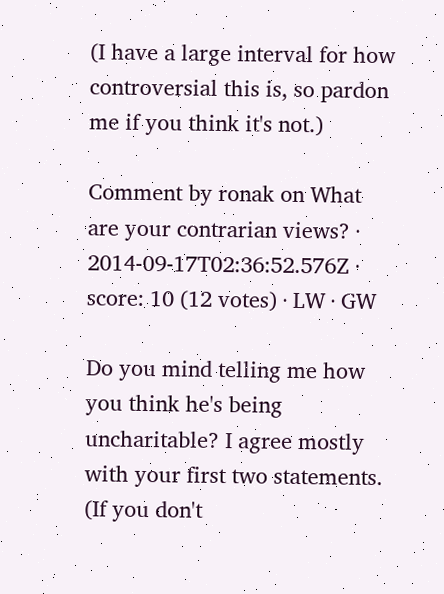(I have a large interval for how controversial this is, so pardon me if you think it's not.)

Comment by ronak on What are your contrarian views? · 2014-09-17T02:36:52.576Z · score: 10 (12 votes) · LW · GW

Do you mind telling me how you think he's being uncharitable? I agree mostly with your first two statements. (If you don't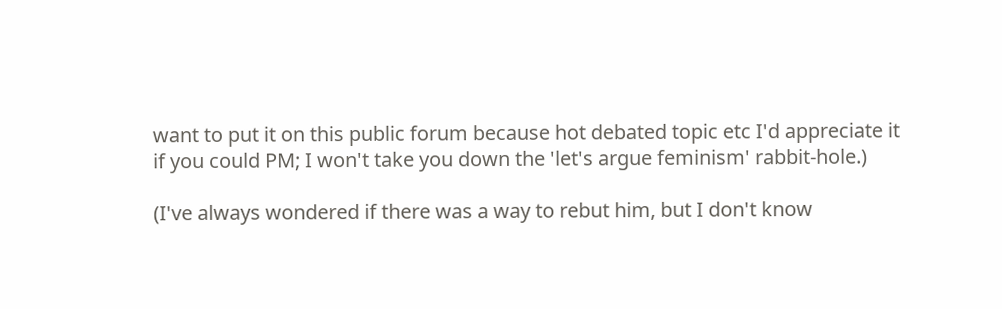want to put it on this public forum because hot debated topic etc I'd appreciate it if you could PM; I won't take you down the 'let's argue feminism' rabbit-hole.)

(I've always wondered if there was a way to rebut him, but I don't know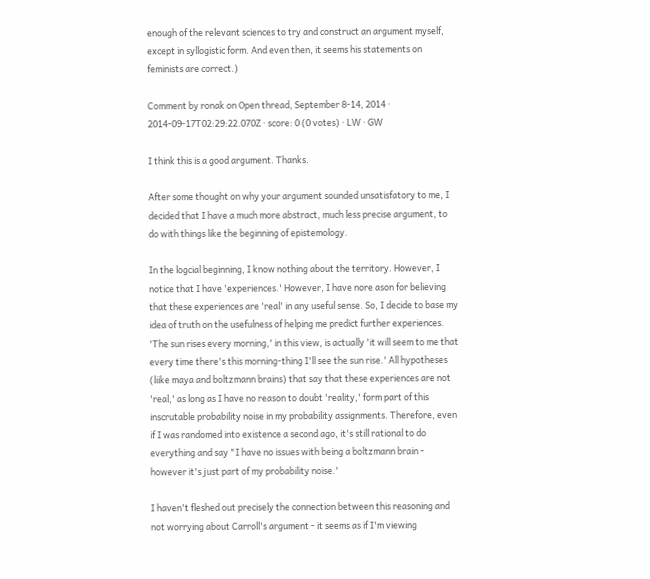enough of the relevant sciences to try and construct an argument myself, except in syllogistic form. And even then, it seems his statements on feminists are correct.)

Comment by ronak on Open thread, September 8-14, 2014 · 2014-09-17T02:29:22.070Z · score: 0 (0 votes) · LW · GW

I think this is a good argument. Thanks.

After some thought on why your argument sounded unsatisfatory to me, I decided that I have a much more abstract, much less precise argument, to do with things like the beginning of epistemology.

In the logcial beginning, I know nothing about the territory. However, I notice that I have 'experiences.' However, I have nore ason for believing that these experiences are 'real' in any useful sense. So, I decide to base my idea of truth on the usefulness of helping me predict further experiences. 'The sun rises every morning,' in this view, is actually 'it will seem to me that every time there's this morning-thing I'll see the sun rise.' All hypotheses (liike maya and boltzmann brains) that say that these experiences are not 'real,' as long as I have no reason to doubt 'reality,' form part of this inscrutable probability noise in my probability assignments. Therefore, even if I was randomed into existence a second ago, it's still rational to do everything and say "I have no issues with being a boltzmann brain - however it's just part of my probability noise.'

I haven't fleshed out precisely the connection between this reasoning and not worrying about Carroll's argument - it seems as if I'm viewing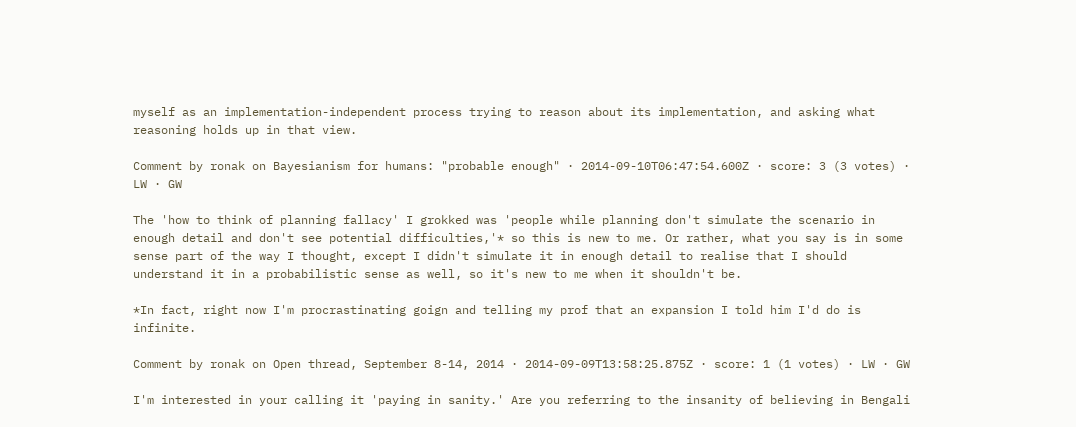myself as an implementation-independent process trying to reason about its implementation, and asking what reasoning holds up in that view.

Comment by ronak on Bayesianism for humans: "probable enough" · 2014-09-10T06:47:54.600Z · score: 3 (3 votes) · LW · GW

The 'how to think of planning fallacy' I grokked was 'people while planning don't simulate the scenario in enough detail and don't see potential difficulties,'* so this is new to me. Or rather, what you say is in some sense part of the way I thought, except I didn't simulate it in enough detail to realise that I should understand it in a probabilistic sense as well, so it's new to me when it shouldn't be.

*In fact, right now I'm procrastinating goign and telling my prof that an expansion I told him I'd do is infinite.

Comment by ronak on Open thread, September 8-14, 2014 · 2014-09-09T13:58:25.875Z · score: 1 (1 votes) · LW · GW

I'm interested in your calling it 'paying in sanity.' Are you referring to the insanity of believing in Bengali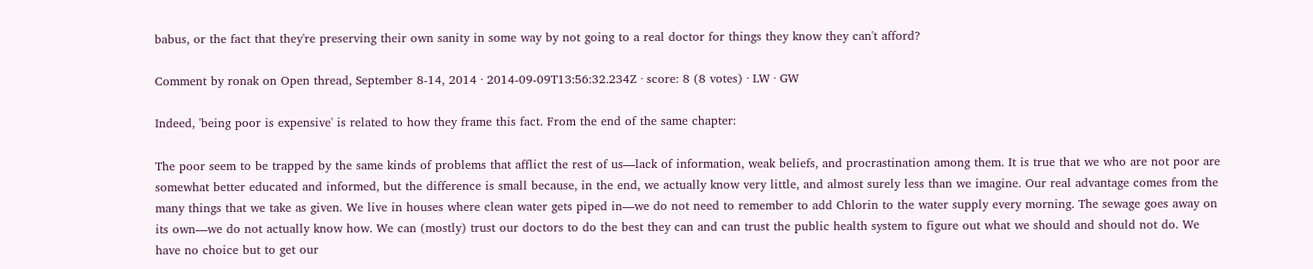babus, or the fact that they're preserving their own sanity in some way by not going to a real doctor for things they know they can't afford?

Comment by ronak on Open thread, September 8-14, 2014 · 2014-09-09T13:56:32.234Z · score: 8 (8 votes) · LW · GW

Indeed, 'being poor is expensive' is related to how they frame this fact. From the end of the same chapter:

The poor seem to be trapped by the same kinds of problems that afflict the rest of us—lack of information, weak beliefs, and procrastination among them. It is true that we who are not poor are somewhat better educated and informed, but the difference is small because, in the end, we actually know very little, and almost surely less than we imagine. Our real advantage comes from the many things that we take as given. We live in houses where clean water gets piped in—we do not need to remember to add Chlorin to the water supply every morning. The sewage goes away on its own—we do not actually know how. We can (mostly) trust our doctors to do the best they can and can trust the public health system to figure out what we should and should not do. We have no choice but to get our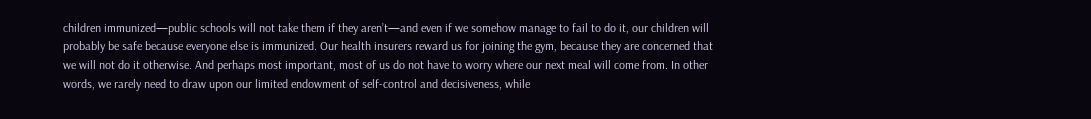children immunized—public schools will not take them if they aren’t—and even if we somehow manage to fail to do it, our children will probably be safe because everyone else is immunized. Our health insurers reward us for joining the gym, because they are concerned that we will not do it otherwise. And perhaps most important, most of us do not have to worry where our next meal will come from. In other words, we rarely need to draw upon our limited endowment of self-control and decisiveness, while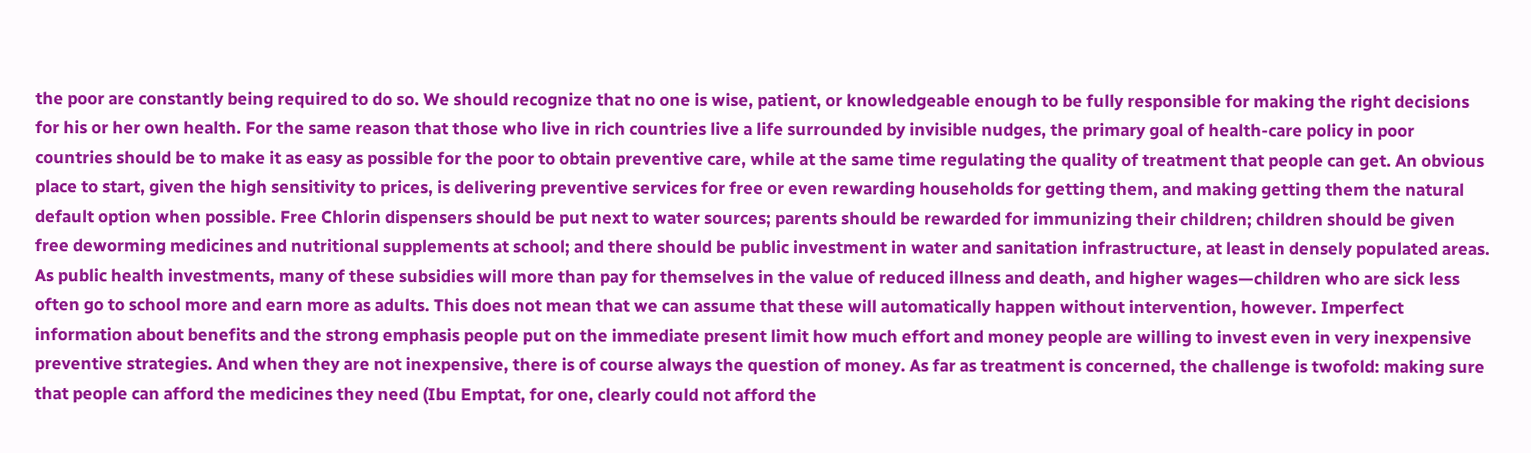the poor are constantly being required to do so. We should recognize that no one is wise, patient, or knowledgeable enough to be fully responsible for making the right decisions for his or her own health. For the same reason that those who live in rich countries live a life surrounded by invisible nudges, the primary goal of health-care policy in poor countries should be to make it as easy as possible for the poor to obtain preventive care, while at the same time regulating the quality of treatment that people can get. An obvious place to start, given the high sensitivity to prices, is delivering preventive services for free or even rewarding households for getting them, and making getting them the natural default option when possible. Free Chlorin dispensers should be put next to water sources; parents should be rewarded for immunizing their children; children should be given free deworming medicines and nutritional supplements at school; and there should be public investment in water and sanitation infrastructure, at least in densely populated areas. As public health investments, many of these subsidies will more than pay for themselves in the value of reduced illness and death, and higher wages—children who are sick less often go to school more and earn more as adults. This does not mean that we can assume that these will automatically happen without intervention, however. Imperfect information about benefits and the strong emphasis people put on the immediate present limit how much effort and money people are willing to invest even in very inexpensive preventive strategies. And when they are not inexpensive, there is of course always the question of money. As far as treatment is concerned, the challenge is twofold: making sure that people can afford the medicines they need (Ibu Emptat, for one, clearly could not afford the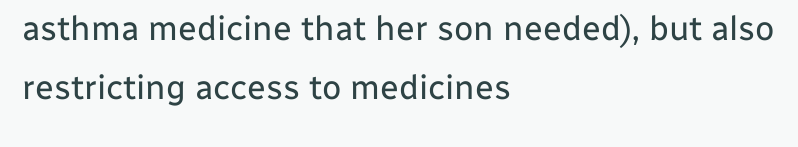asthma medicine that her son needed), but also restricting access to medicines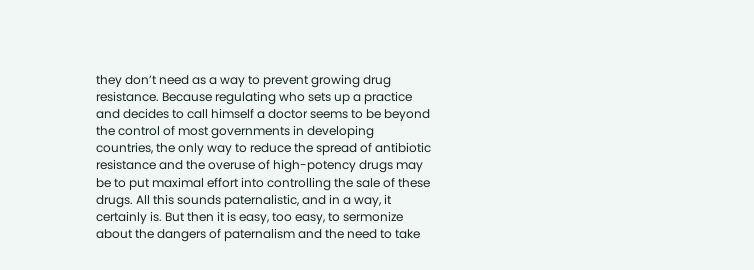they don’t need as a way to prevent growing drug resistance. Because regulating who sets up a practice and decides to call himself a doctor seems to be beyond the control of most governments in developing countries, the only way to reduce the spread of antibiotic resistance and the overuse of high-potency drugs may be to put maximal effort into controlling the sale of these drugs. All this sounds paternalistic, and in a way, it certainly is. But then it is easy, too easy, to sermonize about the dangers of paternalism and the need to take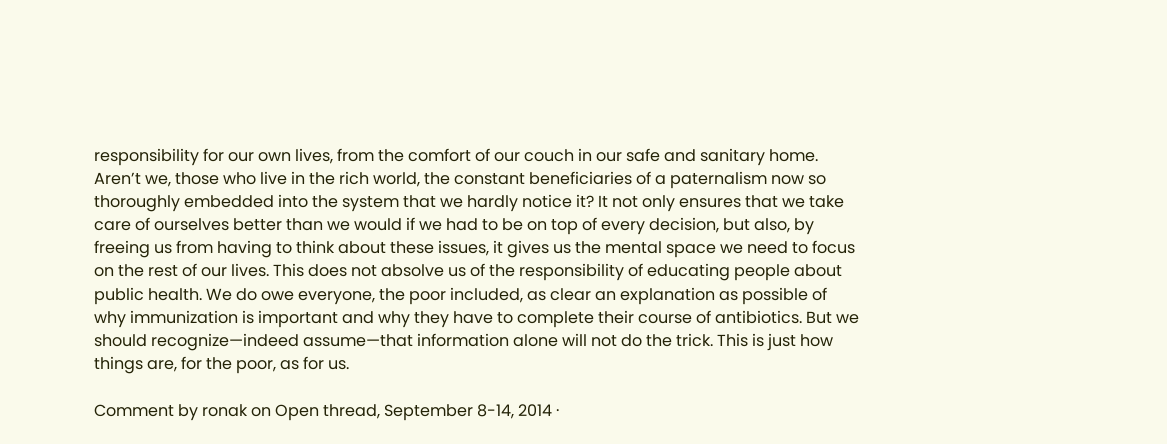responsibility for our own lives, from the comfort of our couch in our safe and sanitary home. Aren’t we, those who live in the rich world, the constant beneficiaries of a paternalism now so thoroughly embedded into the system that we hardly notice it? It not only ensures that we take care of ourselves better than we would if we had to be on top of every decision, but also, by freeing us from having to think about these issues, it gives us the mental space we need to focus on the rest of our lives. This does not absolve us of the responsibility of educating people about public health. We do owe everyone, the poor included, as clear an explanation as possible of why immunization is important and why they have to complete their course of antibiotics. But we should recognize—indeed assume—that information alone will not do the trick. This is just how things are, for the poor, as for us.

Comment by ronak on Open thread, September 8-14, 2014 ·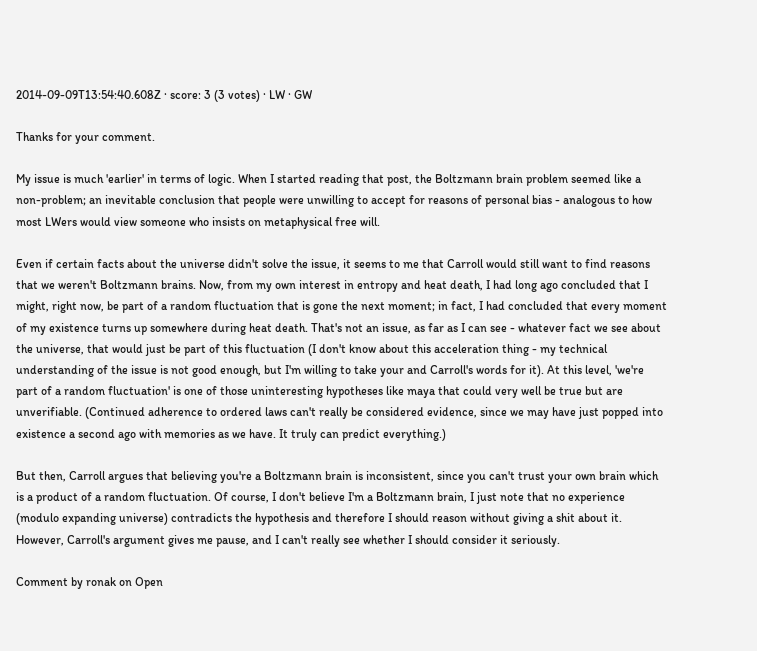2014-09-09T13:54:40.608Z · score: 3 (3 votes) · LW · GW

Thanks for your comment.

My issue is much 'earlier' in terms of logic. When I started reading that post, the Boltzmann brain problem seemed like a non-problem; an inevitable conclusion that people were unwilling to accept for reasons of personal bias - analogous to how most LWers would view someone who insists on metaphysical free will.

Even if certain facts about the universe didn't solve the issue, it seems to me that Carroll would still want to find reasons that we weren't Boltzmann brains. Now, from my own interest in entropy and heat death, I had long ago concluded that I might, right now, be part of a random fluctuation that is gone the next moment; in fact, I had concluded that every moment of my existence turns up somewhere during heat death. That's not an issue, as far as I can see - whatever fact we see about the universe, that would just be part of this fluctuation (I don't know about this acceleration thing - my technical understanding of the issue is not good enough, but I'm willing to take your and Carroll's words for it). At this level, 'we're part of a random fluctuation' is one of those uninteresting hypotheses like maya that could very well be true but are unverifiable. (Continued adherence to ordered laws can't really be considered evidence, since we may have just popped into existence a second ago with memories as we have. It truly can predict everything.)

But then, Carroll argues that believing you're a Boltzmann brain is inconsistent, since you can't trust your own brain which is a product of a random fluctuation. Of course, I don't believe I'm a Boltzmann brain, I just note that no experience (modulo expanding universe) contradicts the hypothesis and therefore I should reason without giving a shit about it. However, Carroll's argument gives me pause, and I can't really see whether I should consider it seriously.

Comment by ronak on Open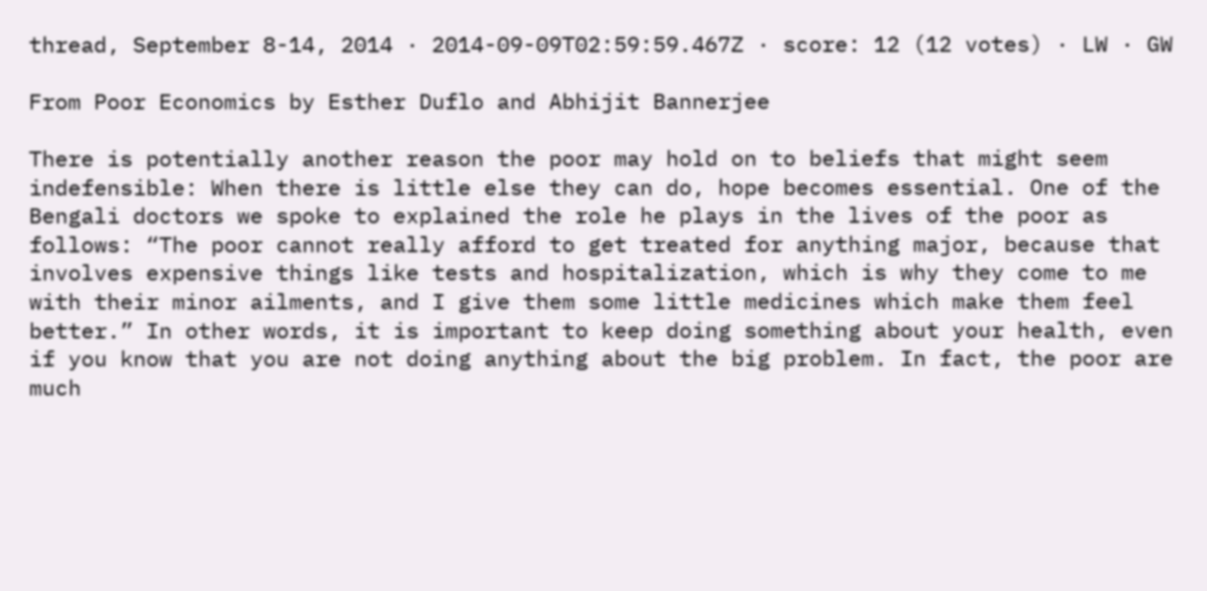thread, September 8-14, 2014 · 2014-09-09T02:59:59.467Z · score: 12 (12 votes) · LW · GW

From Poor Economics by Esther Duflo and Abhijit Bannerjee

There is potentially another reason the poor may hold on to beliefs that might seem indefensible: When there is little else they can do, hope becomes essential. One of the Bengali doctors we spoke to explained the role he plays in the lives of the poor as follows: “The poor cannot really afford to get treated for anything major, because that involves expensive things like tests and hospitalization, which is why they come to me with their minor ailments, and I give them some little medicines which make them feel better.” In other words, it is important to keep doing something about your health, even if you know that you are not doing anything about the big problem. In fact, the poor are much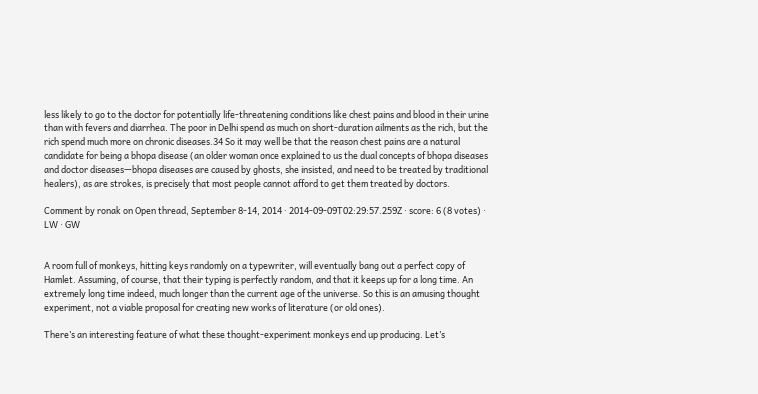less likely to go to the doctor for potentially life-threatening conditions like chest pains and blood in their urine than with fevers and diarrhea. The poor in Delhi spend as much on short-duration ailments as the rich, but the rich spend much more on chronic diseases.34 So it may well be that the reason chest pains are a natural candidate for being a bhopa disease (an older woman once explained to us the dual concepts of bhopa diseases and doctor diseases—bhopa diseases are caused by ghosts, she insisted, and need to be treated by traditional healers), as are strokes, is precisely that most people cannot afford to get them treated by doctors.

Comment by ronak on Open thread, September 8-14, 2014 · 2014-09-09T02:29:57.259Z · score: 6 (8 votes) · LW · GW


A room full of monkeys, hitting keys randomly on a typewriter, will eventually bang out a perfect copy of Hamlet. Assuming, of course, that their typing is perfectly random, and that it keeps up for a long time. An extremely long time indeed, much longer than the current age of the universe. So this is an amusing thought experiment, not a viable proposal for creating new works of literature (or old ones).

There’s an interesting feature of what these thought-experiment monkeys end up producing. Let’s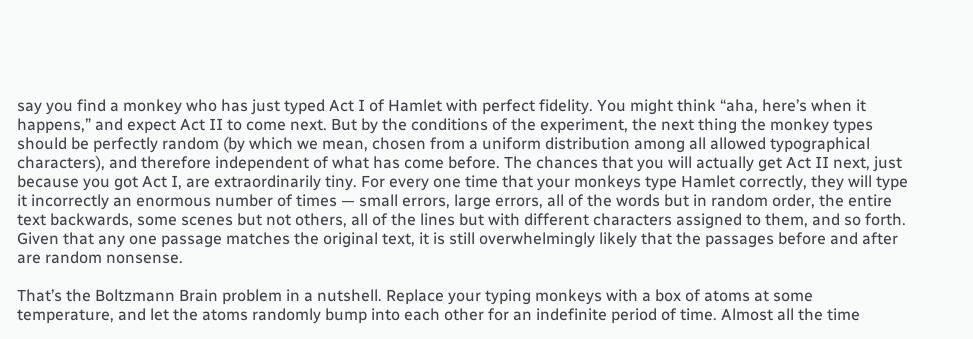say you find a monkey who has just typed Act I of Hamlet with perfect fidelity. You might think “aha, here’s when it happens,” and expect Act II to come next. But by the conditions of the experiment, the next thing the monkey types should be perfectly random (by which we mean, chosen from a uniform distribution among all allowed typographical characters), and therefore independent of what has come before. The chances that you will actually get Act II next, just because you got Act I, are extraordinarily tiny. For every one time that your monkeys type Hamlet correctly, they will type it incorrectly an enormous number of times — small errors, large errors, all of the words but in random order, the entire text backwards, some scenes but not others, all of the lines but with different characters assigned to them, and so forth. Given that any one passage matches the original text, it is still overwhelmingly likely that the passages before and after are random nonsense.

That’s the Boltzmann Brain problem in a nutshell. Replace your typing monkeys with a box of atoms at some temperature, and let the atoms randomly bump into each other for an indefinite period of time. Almost all the time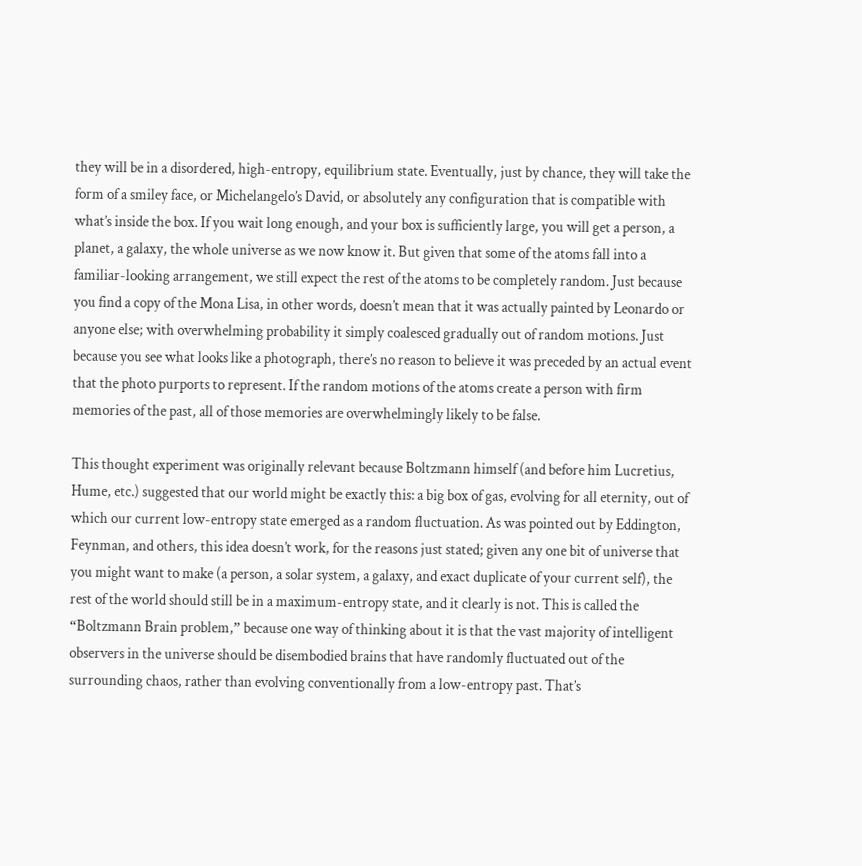they will be in a disordered, high-entropy, equilibrium state. Eventually, just by chance, they will take the form of a smiley face, or Michelangelo’s David, or absolutely any configuration that is compatible with what’s inside the box. If you wait long enough, and your box is sufficiently large, you will get a person, a planet, a galaxy, the whole universe as we now know it. But given that some of the atoms fall into a familiar-looking arrangement, we still expect the rest of the atoms to be completely random. Just because you find a copy of the Mona Lisa, in other words, doesn’t mean that it was actually painted by Leonardo or anyone else; with overwhelming probability it simply coalesced gradually out of random motions. Just because you see what looks like a photograph, there’s no reason to believe it was preceded by an actual event that the photo purports to represent. If the random motions of the atoms create a person with firm memories of the past, all of those memories are overwhelmingly likely to be false.

This thought experiment was originally relevant because Boltzmann himself (and before him Lucretius, Hume, etc.) suggested that our world might be exactly this: a big box of gas, evolving for all eternity, out of which our current low-entropy state emerged as a random fluctuation. As was pointed out by Eddington, Feynman, and others, this idea doesn’t work, for the reasons just stated; given any one bit of universe that you might want to make (a person, a solar system, a galaxy, and exact duplicate of your current self), the rest of the world should still be in a maximum-entropy state, and it clearly is not. This is called the “Boltzmann Brain problem,” because one way of thinking about it is that the vast majority of intelligent observers in the universe should be disembodied brains that have randomly fluctuated out of the surrounding chaos, rather than evolving conventionally from a low-entropy past. That’s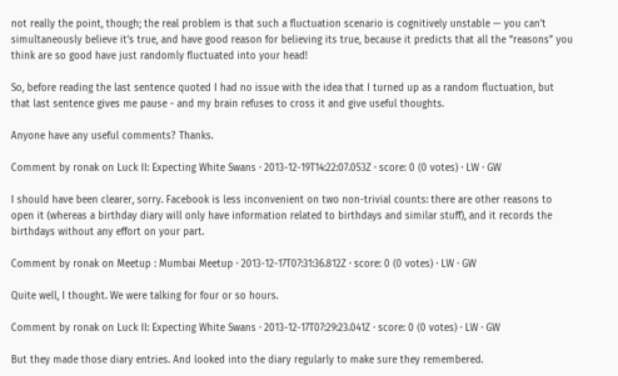not really the point, though; the real problem is that such a fluctuation scenario is cognitively unstable — you can’t simultaneously believe it’s true, and have good reason for believing its true, because it predicts that all the “reasons” you think are so good have just randomly fluctuated into your head!

So, before reading the last sentence quoted I had no issue with the idea that I turned up as a random fluctuation, but that last sentence gives me pause - and my brain refuses to cross it and give useful thoughts.

Anyone have any useful comments? Thanks.

Comment by ronak on Luck II: Expecting White Swans · 2013-12-19T14:22:07.053Z · score: 0 (0 votes) · LW · GW

I should have been clearer, sorry. Facebook is less inconvenient on two non-trivial counts: there are other reasons to open it (whereas a birthday diary will only have information related to birthdays and similar stuff), and it records the birthdays without any effort on your part.

Comment by ronak on Meetup : Mumbai Meetup · 2013-12-17T07:31:36.812Z · score: 0 (0 votes) · LW · GW

Quite well, I thought. We were talking for four or so hours.

Comment by ronak on Luck II: Expecting White Swans · 2013-12-17T07:29:23.041Z · score: 0 (0 votes) · LW · GW

But they made those diary entries. And looked into the diary regularly to make sure they remembered.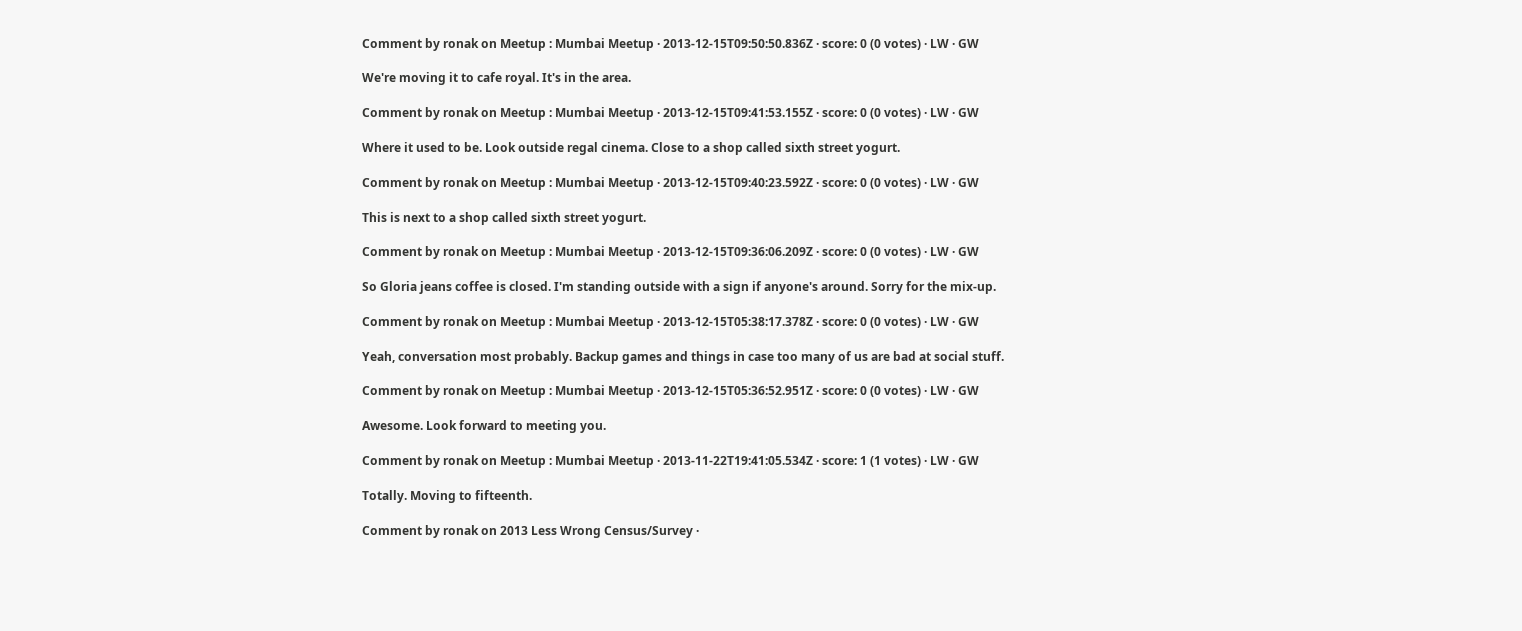Comment by ronak on Meetup : Mumbai Meetup · 2013-12-15T09:50:50.836Z · score: 0 (0 votes) · LW · GW

We're moving it to cafe royal. It's in the area.

Comment by ronak on Meetup : Mumbai Meetup · 2013-12-15T09:41:53.155Z · score: 0 (0 votes) · LW · GW

Where it used to be. Look outside regal cinema. Close to a shop called sixth street yogurt.

Comment by ronak on Meetup : Mumbai Meetup · 2013-12-15T09:40:23.592Z · score: 0 (0 votes) · LW · GW

This is next to a shop called sixth street yogurt.

Comment by ronak on Meetup : Mumbai Meetup · 2013-12-15T09:36:06.209Z · score: 0 (0 votes) · LW · GW

So Gloria jeans coffee is closed. I'm standing outside with a sign if anyone's around. Sorry for the mix-up.

Comment by ronak on Meetup : Mumbai Meetup · 2013-12-15T05:38:17.378Z · score: 0 (0 votes) · LW · GW

Yeah, conversation most probably. Backup games and things in case too many of us are bad at social stuff.

Comment by ronak on Meetup : Mumbai Meetup · 2013-12-15T05:36:52.951Z · score: 0 (0 votes) · LW · GW

Awesome. Look forward to meeting you.

Comment by ronak on Meetup : Mumbai Meetup · 2013-11-22T19:41:05.534Z · score: 1 (1 votes) · LW · GW

Totally. Moving to fifteenth.

Comment by ronak on 2013 Less Wrong Census/Survey ·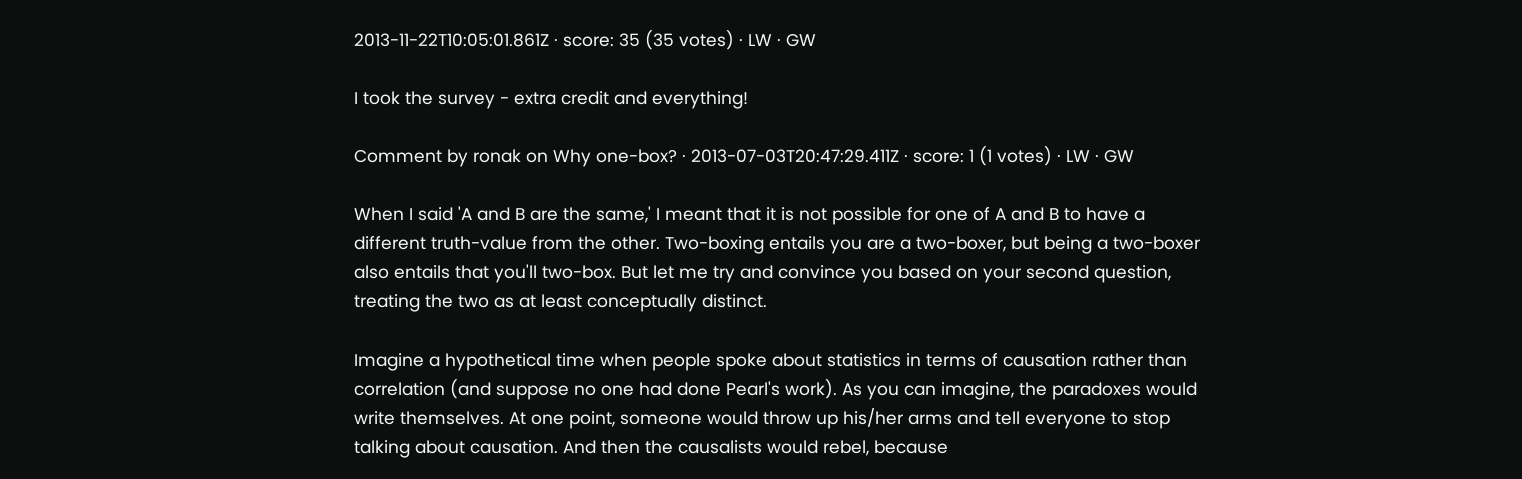2013-11-22T10:05:01.861Z · score: 35 (35 votes) · LW · GW

I took the survey - extra credit and everything!

Comment by ronak on Why one-box? · 2013-07-03T20:47:29.411Z · score: 1 (1 votes) · LW · GW

When I said 'A and B are the same,' I meant that it is not possible for one of A and B to have a different truth-value from the other. Two-boxing entails you are a two-boxer, but being a two-boxer also entails that you'll two-box. But let me try and convince you based on your second question, treating the two as at least conceptually distinct.

Imagine a hypothetical time when people spoke about statistics in terms of causation rather than correlation (and suppose no one had done Pearl's work). As you can imagine, the paradoxes would write themselves. At one point, someone would throw up his/her arms and tell everyone to stop talking about causation. And then the causalists would rebel, because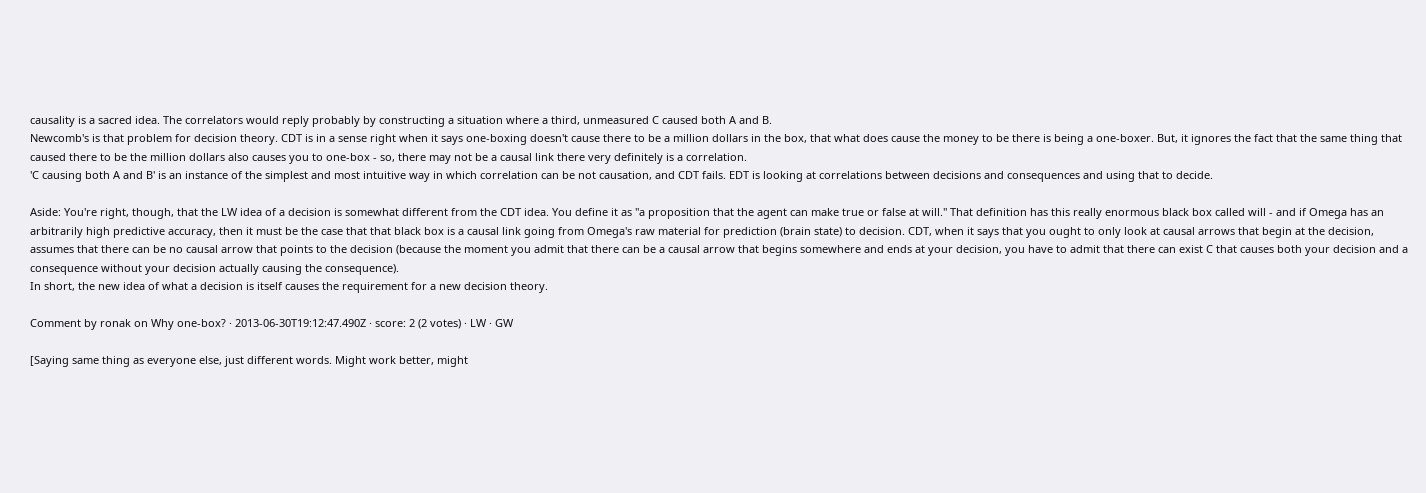causality is a sacred idea. The correlators would reply probably by constructing a situation where a third, unmeasured C caused both A and B.
Newcomb's is that problem for decision theory. CDT is in a sense right when it says one-boxing doesn't cause there to be a million dollars in the box, that what does cause the money to be there is being a one-boxer. But, it ignores the fact that the same thing that caused there to be the million dollars also causes you to one-box - so, there may not be a causal link there very definitely is a correlation.
'C causing both A and B' is an instance of the simplest and most intuitive way in which correlation can be not causation, and CDT fails. EDT is looking at correlations between decisions and consequences and using that to decide.

Aside: You're right, though, that the LW idea of a decision is somewhat different from the CDT idea. You define it as "a proposition that the agent can make true or false at will." That definition has this really enormous black box called will - and if Omega has an arbitrarily high predictive accuracy, then it must be the case that that black box is a causal link going from Omega's raw material for prediction (brain state) to decision. CDT, when it says that you ought to only look at causal arrows that begin at the decision, assumes that there can be no causal arrow that points to the decision (because the moment you admit that there can be a causal arrow that begins somewhere and ends at your decision, you have to admit that there can exist C that causes both your decision and a consequence without your decision actually causing the consequence).
In short, the new idea of what a decision is itself causes the requirement for a new decision theory.

Comment by ronak on Why one-box? · 2013-06-30T19:12:47.490Z · score: 2 (2 votes) · LW · GW

[Saying same thing as everyone else, just different words. Might work better, might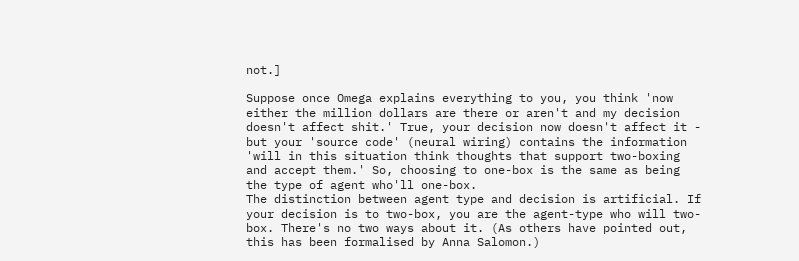not.]

Suppose once Omega explains everything to you, you think 'now either the million dollars are there or aren't and my decision doesn't affect shit.' True, your decision now doesn't affect it - but your 'source code' (neural wiring) contains the information 'will in this situation think thoughts that support two-boxing and accept them.' So, choosing to one-box is the same as being the type of agent who'll one-box.
The distinction between agent type and decision is artificial. If your decision is to two-box, you are the agent-type who will two-box. There's no two ways about it. (As others have pointed out, this has been formalised by Anna Salomon.)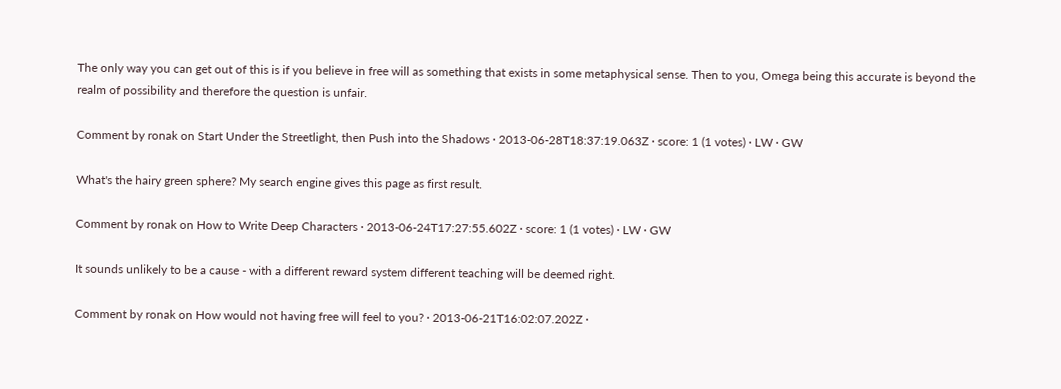The only way you can get out of this is if you believe in free will as something that exists in some metaphysical sense. Then to you, Omega being this accurate is beyond the realm of possibility and therefore the question is unfair.

Comment by ronak on Start Under the Streetlight, then Push into the Shadows · 2013-06-28T18:37:19.063Z · score: 1 (1 votes) · LW · GW

What's the hairy green sphere? My search engine gives this page as first result.

Comment by ronak on How to Write Deep Characters · 2013-06-24T17:27:55.602Z · score: 1 (1 votes) · LW · GW

It sounds unlikely to be a cause - with a different reward system different teaching will be deemed right.

Comment by ronak on How would not having free will feel to you? · 2013-06-21T16:02:07.202Z ·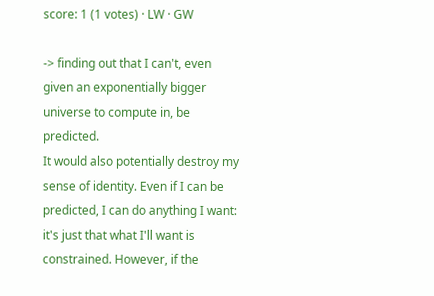score: 1 (1 votes) · LW · GW

-> finding out that I can't, even given an exponentially bigger universe to compute in, be predicted.
It would also potentially destroy my sense of identity. Even if I can be predicted, I can do anything I want: it's just that what I'll want is constrained. However, if the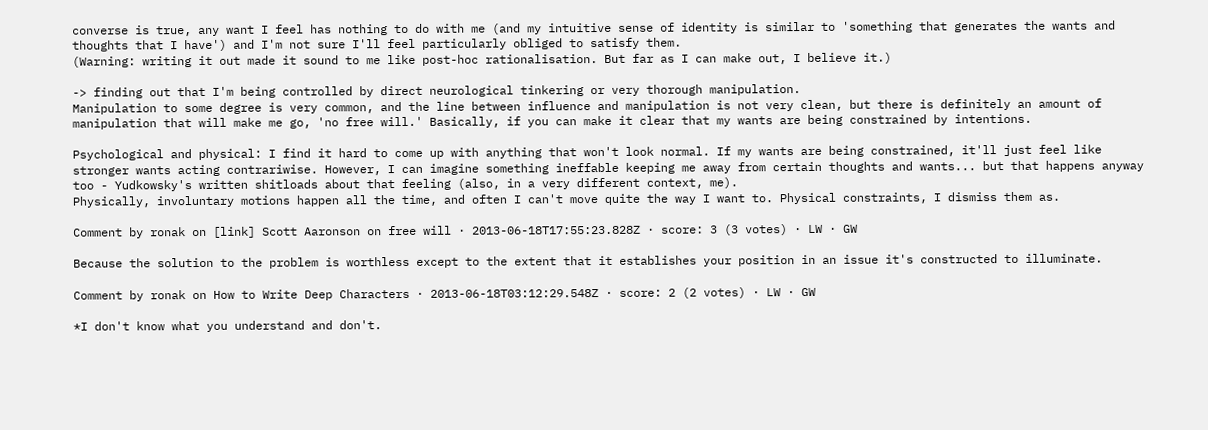converse is true, any want I feel has nothing to do with me (and my intuitive sense of identity is similar to 'something that generates the wants and thoughts that I have') and I'm not sure I'll feel particularly obliged to satisfy them.
(Warning: writing it out made it sound to me like post-hoc rationalisation. But far as I can make out, I believe it.)

-> finding out that I'm being controlled by direct neurological tinkering or very thorough manipulation.
Manipulation to some degree is very common, and the line between influence and manipulation is not very clean, but there is definitely an amount of manipulation that will make me go, 'no free will.' Basically, if you can make it clear that my wants are being constrained by intentions.

Psychological and physical: I find it hard to come up with anything that won't look normal. If my wants are being constrained, it'll just feel like stronger wants acting contrariwise. However, I can imagine something ineffable keeping me away from certain thoughts and wants... but that happens anyway too - Yudkowsky's written shitloads about that feeling (also, in a very different context, me).
Physically, involuntary motions happen all the time, and often I can't move quite the way I want to. Physical constraints, I dismiss them as.

Comment by ronak on [link] Scott Aaronson on free will · 2013-06-18T17:55:23.828Z · score: 3 (3 votes) · LW · GW

Because the solution to the problem is worthless except to the extent that it establishes your position in an issue it's constructed to illuminate.

Comment by ronak on How to Write Deep Characters · 2013-06-18T03:12:29.548Z · score: 2 (2 votes) · LW · GW

*I don't know what you understand and don't.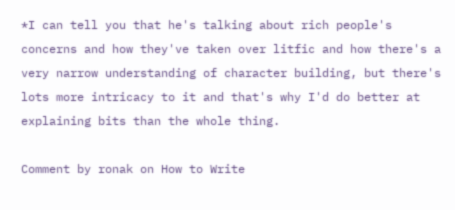*I can tell you that he's talking about rich people's concerns and how they've taken over litfic and how there's a very narrow understanding of character building, but there's lots more intricacy to it and that's why I'd do better at explaining bits than the whole thing.

Comment by ronak on How to Write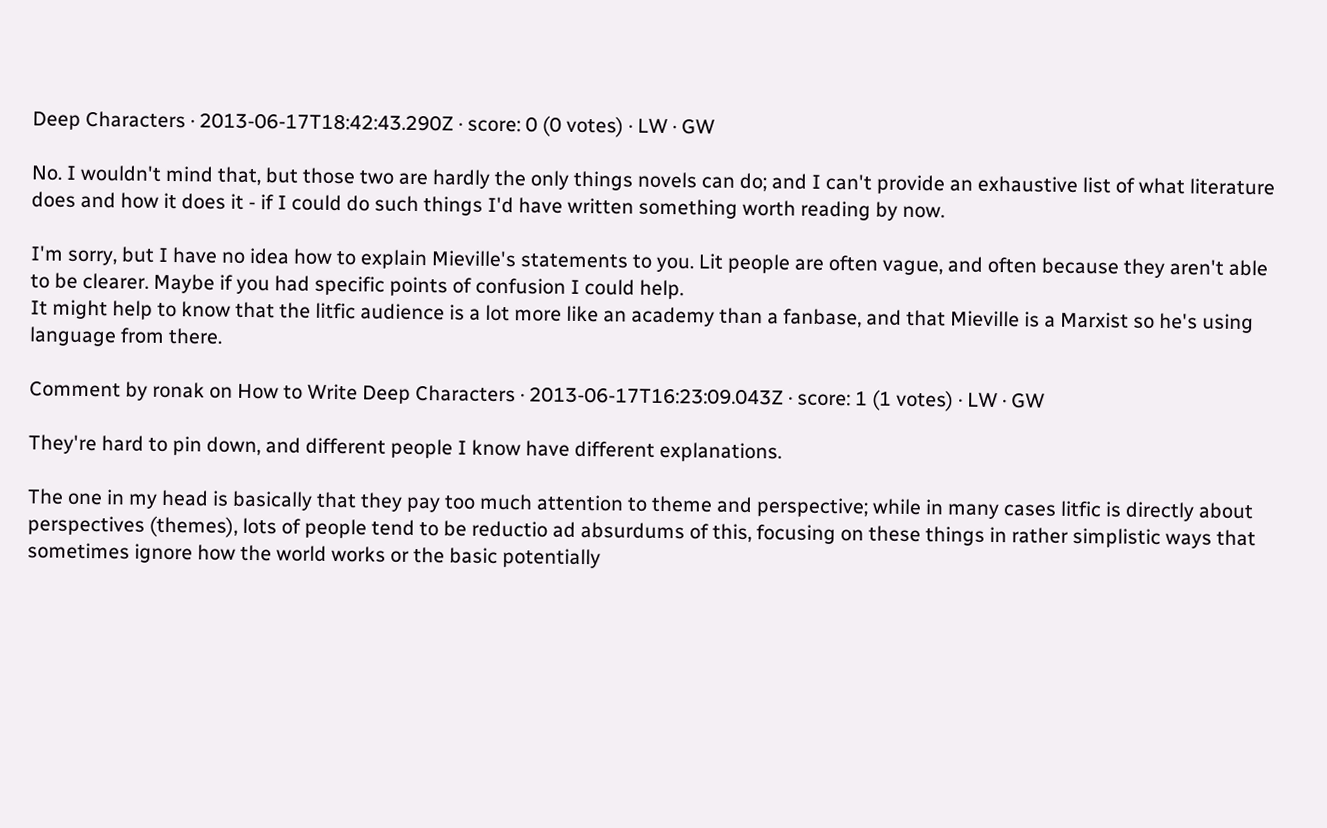Deep Characters · 2013-06-17T18:42:43.290Z · score: 0 (0 votes) · LW · GW

No. I wouldn't mind that, but those two are hardly the only things novels can do; and I can't provide an exhaustive list of what literature does and how it does it - if I could do such things I'd have written something worth reading by now.

I'm sorry, but I have no idea how to explain Mieville's statements to you. Lit people are often vague, and often because they aren't able to be clearer. Maybe if you had specific points of confusion I could help.
It might help to know that the litfic audience is a lot more like an academy than a fanbase, and that Mieville is a Marxist so he's using language from there.

Comment by ronak on How to Write Deep Characters · 2013-06-17T16:23:09.043Z · score: 1 (1 votes) · LW · GW

They're hard to pin down, and different people I know have different explanations.

The one in my head is basically that they pay too much attention to theme and perspective; while in many cases litfic is directly about perspectives (themes), lots of people tend to be reductio ad absurdums of this, focusing on these things in rather simplistic ways that sometimes ignore how the world works or the basic potentially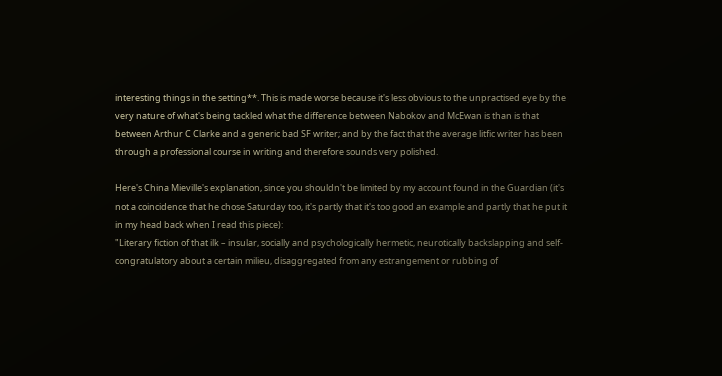interesting things in the setting**. This is made worse because it's less obvious to the unpractised eye by the very nature of what's being tackled what the difference between Nabokov and McEwan is than is that between Arthur C Clarke and a generic bad SF writer; and by the fact that the average litfic writer has been through a professional course in writing and therefore sounds very polished.

Here's China Mieville's explanation, since you shouldn't be limited by my account found in the Guardian (it's not a coincidence that he chose Saturday too, it's partly that it's too good an example and partly that he put it in my head back when I read this piece):
"Literary fiction of that ilk – insular, socially and psychologically hermetic, neurotically backslapping and self-congratulatory about a certain milieu, disaggregated from any estrangement or rubbing of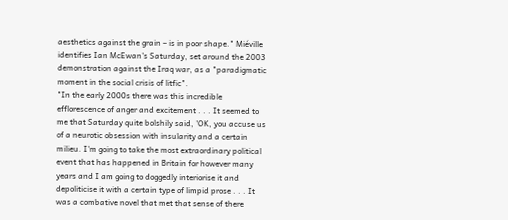aesthetics against the grain – is in poor shape." Miéville identifies Ian McEwan's Saturday, set around the 2003 demonstration against the Iraq war, as a "paradigmatic moment in the social crisis of litfic".
"In the early 2000s there was this incredible efflorescence of anger and excitement . . . It seemed to me that Saturday quite bolshily said, 'OK, you accuse us of a neurotic obsession with insularity and a certain milieu. I'm going to take the most extraordinary political event that has happened in Britain for however many years and I am going to doggedly interiorise it and depoliticise it with a certain type of limpid prose . . . It was a combative novel that met that sense of there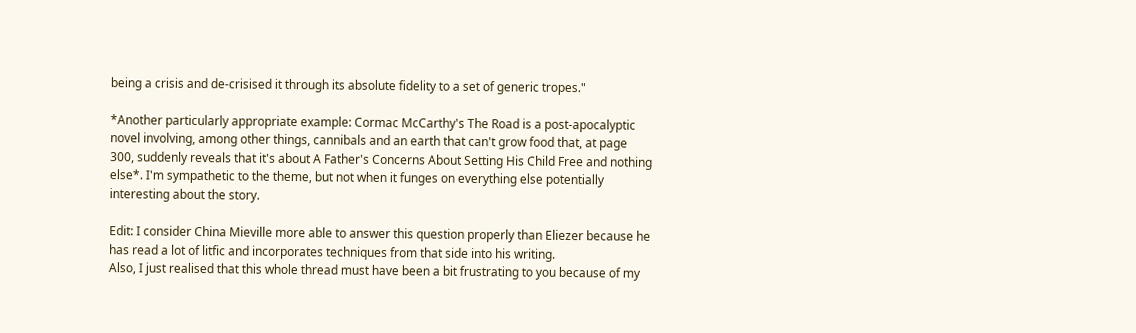being a crisis and de-crisised it through its absolute fidelity to a set of generic tropes."

*Another particularly appropriate example: Cormac McCarthy's The Road is a post-apocalyptic novel involving, among other things, cannibals and an earth that can't grow food that, at page 300, suddenly reveals that it's about A Father's Concerns About Setting His Child Free and nothing else*. I'm sympathetic to the theme, but not when it funges on everything else potentially interesting about the story.

Edit: I consider China Mieville more able to answer this question properly than Eliezer because he has read a lot of litfic and incorporates techniques from that side into his writing.
Also, I just realised that this whole thread must have been a bit frustrating to you because of my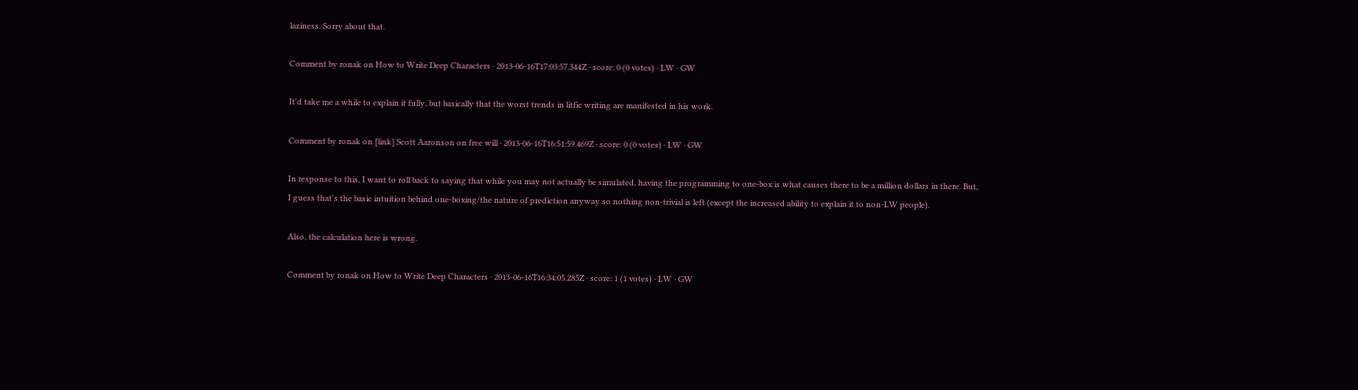laziness. Sorry about that.

Comment by ronak on How to Write Deep Characters · 2013-06-16T17:03:57.344Z · score: 0 (0 votes) · LW · GW

It'd take me a while to explain it fully, but basically that the worst trends in litfic writing are manifested in his work.

Comment by ronak on [link] Scott Aaronson on free will · 2013-06-16T16:51:59.469Z · score: 0 (0 votes) · LW · GW

In response to this, I want to roll back to saying that while you may not actually be simulated, having the programming to one-box is what causes there to be a million dollars in there. But, I guess that's the basic intuition behind one-boxing/the nature of prediction anyway so nothing non-trivial is left (except the increased ability to explain it to non-LW people).

Also, the calculation here is wrong.

Comment by ronak on How to Write Deep Characters · 2013-06-16T16:34:05.285Z · score: 1 (1 votes) · LW · GW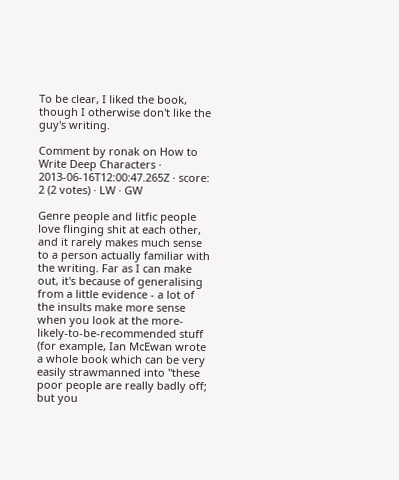To be clear, I liked the book, though I otherwise don't like the guy's writing.

Comment by ronak on How to Write Deep Characters · 2013-06-16T12:00:47.265Z · score: 2 (2 votes) · LW · GW

Genre people and litfic people love flinging shit at each other, and it rarely makes much sense to a person actually familiar with the writing. Far as I can make out, it's because of generalising from a little evidence - a lot of the insults make more sense when you look at the more-likely-to-be-recommended stuff (for example, Ian McEwan wrote a whole book which can be very easily strawmanned into "these poor people are really badly off; but you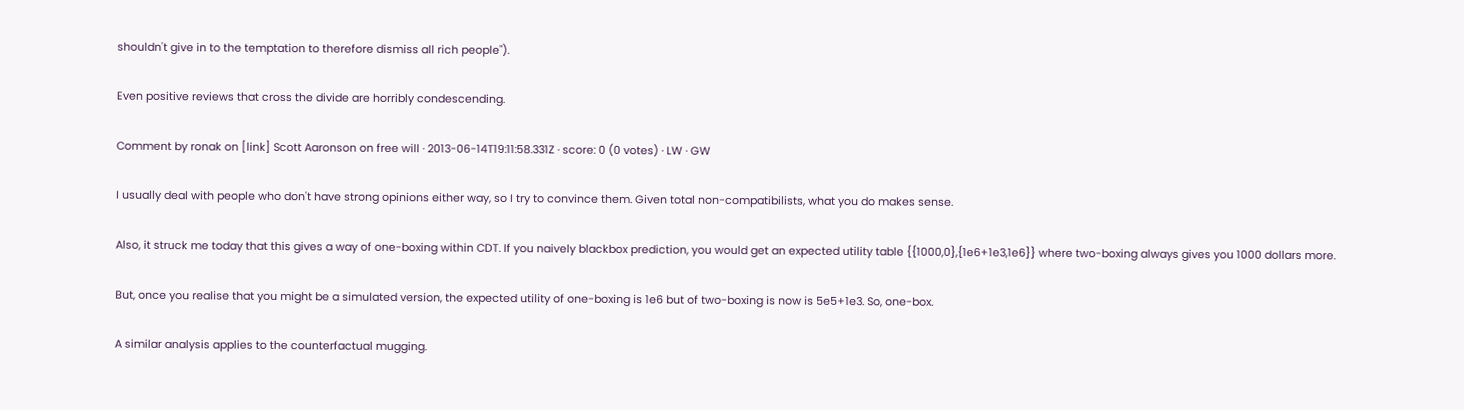shouldn't give in to the temptation to therefore dismiss all rich people").

Even positive reviews that cross the divide are horribly condescending.

Comment by ronak on [link] Scott Aaronson on free will · 2013-06-14T19:11:58.331Z · score: 0 (0 votes) · LW · GW

I usually deal with people who don't have strong opinions either way, so I try to convince them. Given total non-compatibilists, what you do makes sense.

Also, it struck me today that this gives a way of one-boxing within CDT. If you naively blackbox prediction, you would get an expected utility table {{1000,0},{1e6+1e3,1e6}} where two-boxing always gives you 1000 dollars more.

But, once you realise that you might be a simulated version, the expected utility of one-boxing is 1e6 but of two-boxing is now is 5e5+1e3. So, one-box.

A similar analysis applies to the counterfactual mugging.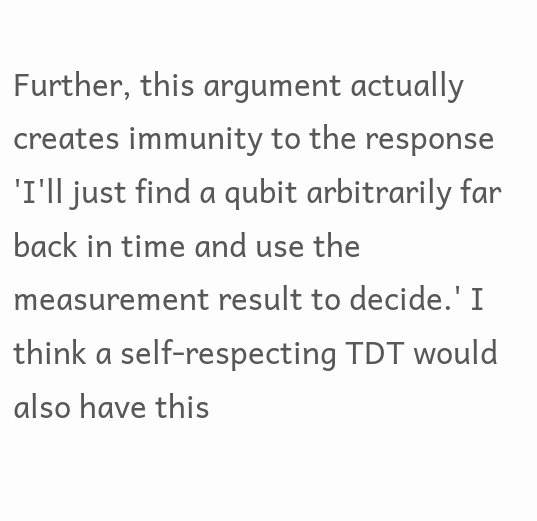Further, this argument actually creates immunity to the response 'I'll just find a qubit arbitrarily far back in time and use the measurement result to decide.' I think a self-respecting TDT would also have this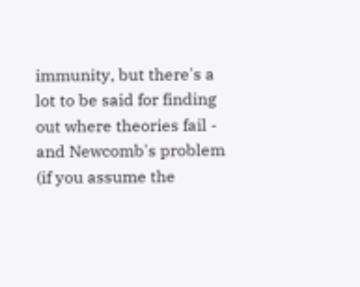immunity, but there's a lot to be said for finding out where theories fail - and Newcomb's problem (if you assume the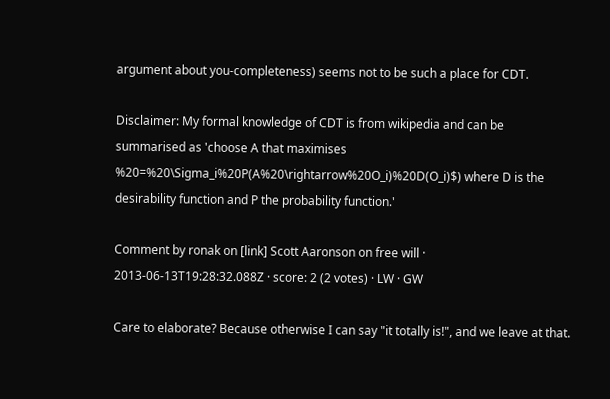argument about you-completeness) seems not to be such a place for CDT.

Disclaimer: My formal knowledge of CDT is from wikipedia and can be summarised as 'choose A that maximises %20=%20\Sigma_i%20P(A%20\rightarrow%20O_i)%20D(O_i)$) where D is the desirability function and P the probability function.'

Comment by ronak on [link] Scott Aaronson on free will · 2013-06-13T19:28:32.088Z · score: 2 (2 votes) · LW · GW

Care to elaborate? Because otherwise I can say "it totally is!", and we leave at that.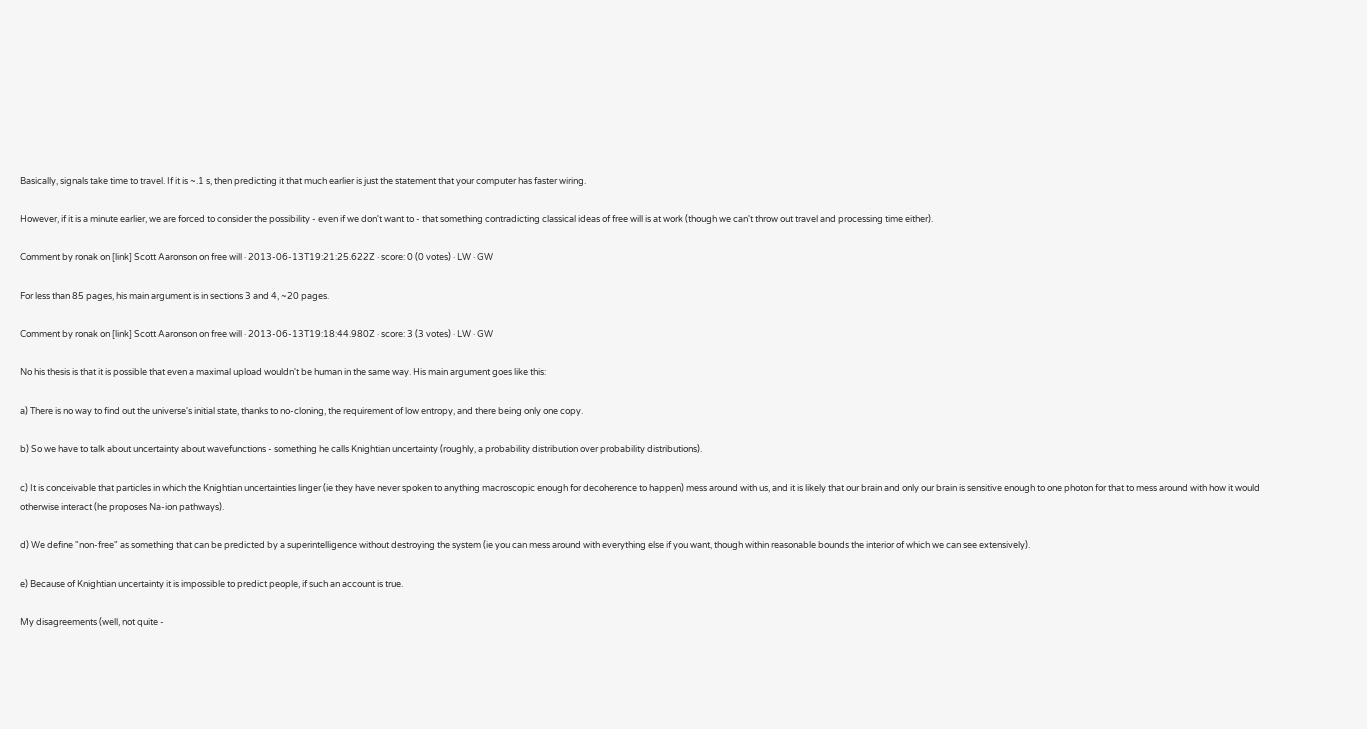Basically, signals take time to travel. If it is ~.1 s, then predicting it that much earlier is just the statement that your computer has faster wiring.

However, if it is a minute earlier, we are forced to consider the possibility - even if we don't want to - that something contradicting classical ideas of free will is at work (though we can't throw out travel and processing time either).

Comment by ronak on [link] Scott Aaronson on free will · 2013-06-13T19:21:25.622Z · score: 0 (0 votes) · LW · GW

For less than 85 pages, his main argument is in sections 3 and 4, ~20 pages.

Comment by ronak on [link] Scott Aaronson on free will · 2013-06-13T19:18:44.980Z · score: 3 (3 votes) · LW · GW

No his thesis is that it is possible that even a maximal upload wouldn't be human in the same way. His main argument goes like this:

a) There is no way to find out the universe's initial state, thanks to no-cloning, the requirement of low entropy, and there being only one copy.

b) So we have to talk about uncertainty about wavefunctions - something he calls Knightian uncertainty (roughly, a probability distribution over probability distributions).

c) It is conceivable that particles in which the Knightian uncertainties linger (ie they have never spoken to anything macroscopic enough for decoherence to happen) mess around with us, and it is likely that our brain and only our brain is sensitive enough to one photon for that to mess around with how it would otherwise interact (he proposes Na-ion pathways).

d) We define "non-free" as something that can be predicted by a superintelligence without destroying the system (ie you can mess around with everything else if you want, though within reasonable bounds the interior of which we can see extensively).

e) Because of Knightian uncertainty it is impossible to predict people, if such an account is true.

My disagreements (well, not quite -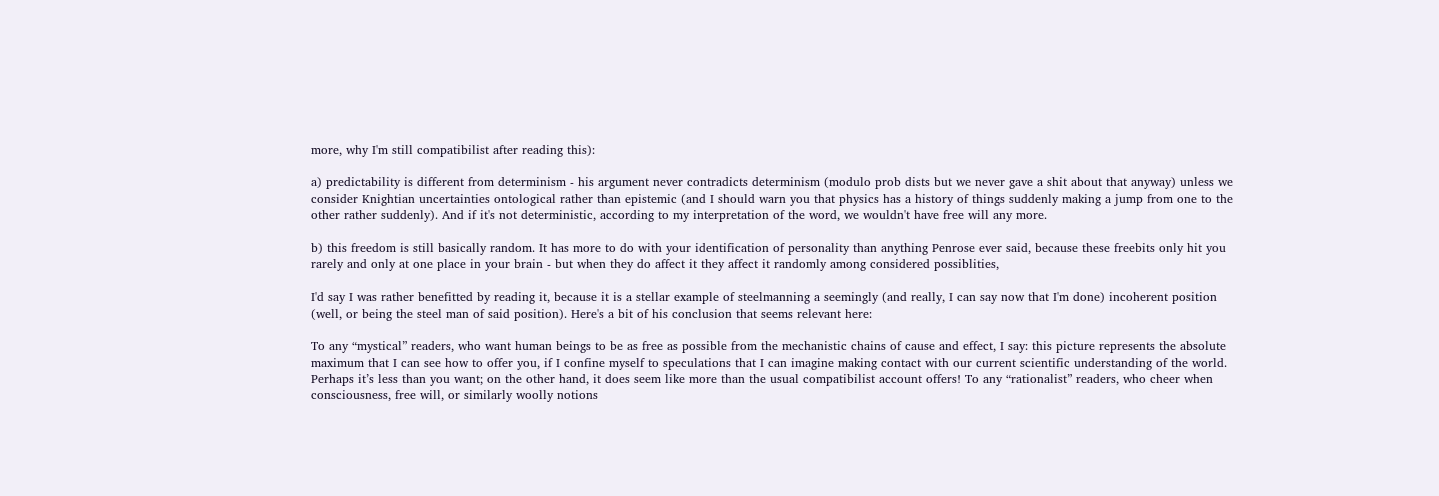more, why I'm still compatibilist after reading this):

a) predictability is different from determinism - his argument never contradicts determinism (modulo prob dists but we never gave a shit about that anyway) unless we consider Knightian uncertainties ontological rather than epistemic (and I should warn you that physics has a history of things suddenly making a jump from one to the other rather suddenly). And if it's not deterministic, according to my interpretation of the word, we wouldn't have free will any more.

b) this freedom is still basically random. It has more to do with your identification of personality than anything Penrose ever said, because these freebits only hit you rarely and only at one place in your brain - but when they do affect it they affect it randomly among considered possiblities,

I'd say I was rather benefitted by reading it, because it is a stellar example of steelmanning a seemingly (and really, I can say now that I'm done) incoherent position (well, or being the steel man of said position). Here's a bit of his conclusion that seems relevant here:

To any “mystical” readers, who want human beings to be as free as possible from the mechanistic chains of cause and effect, I say: this picture represents the absolute maximum that I can see how to offer you, if I confine myself to speculations that I can imagine making contact with our current scientific understanding of the world. Perhaps it’s less than you want; on the other hand, it does seem like more than the usual compatibilist account offers! To any “rationalist” readers, who cheer when consciousness, free will, or similarly woolly notions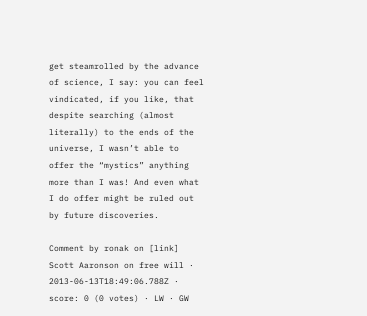get steamrolled by the advance of science, I say: you can feel vindicated, if you like, that despite searching (almost literally) to the ends of the universe, I wasn’t able to offer the “mystics” anything more than I was! And even what I do offer might be ruled out by future discoveries.

Comment by ronak on [link] Scott Aaronson on free will · 2013-06-13T18:49:06.788Z · score: 0 (0 votes) · LW · GW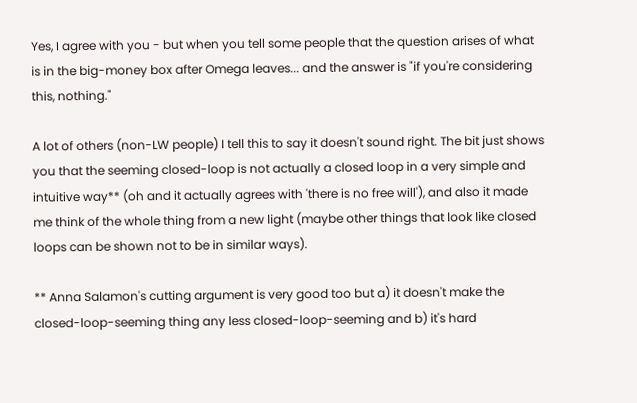Yes, I agree with you - but when you tell some people that the question arises of what is in the big-money box after Omega leaves... and the answer is "if you're considering this, nothing."

A lot of others (non-LW people) I tell this to say it doesn't sound right. The bit just shows you that the seeming closed-loop is not actually a closed loop in a very simple and intuitive way** (oh and it actually agrees with 'there is no free will'), and also it made me think of the whole thing from a new light (maybe other things that look like closed loops can be shown not to be in similar ways).

** Anna Salamon's cutting argument is very good too but a) it doesn't make the closed-loop-seeming thing any less closed-loop-seeming and b) it's hard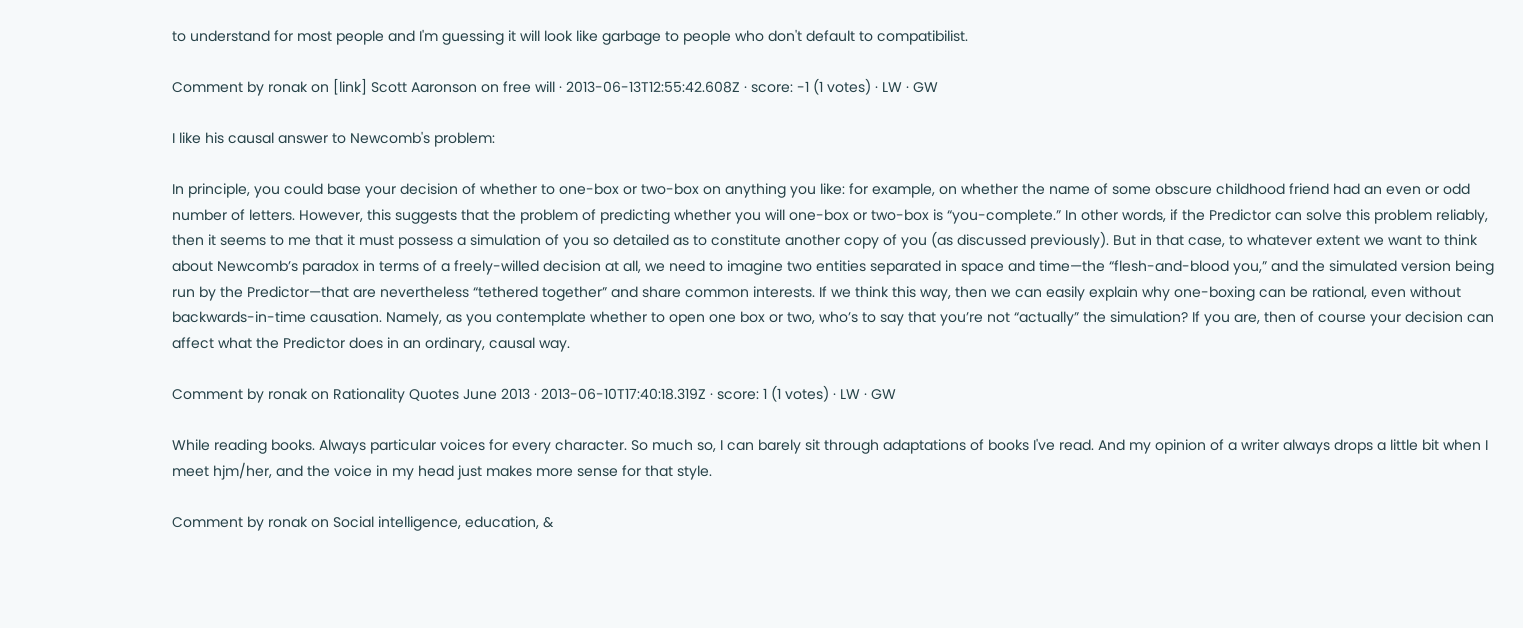to understand for most people and I'm guessing it will look like garbage to people who don't default to compatibilist.

Comment by ronak on [link] Scott Aaronson on free will · 2013-06-13T12:55:42.608Z · score: -1 (1 votes) · LW · GW

I like his causal answer to Newcomb's problem:

In principle, you could base your decision of whether to one-box or two-box on anything you like: for example, on whether the name of some obscure childhood friend had an even or odd number of letters. However, this suggests that the problem of predicting whether you will one-box or two-box is “you-complete.” In other words, if the Predictor can solve this problem reliably, then it seems to me that it must possess a simulation of you so detailed as to constitute another copy of you (as discussed previously). But in that case, to whatever extent we want to think about Newcomb’s paradox in terms of a freely-willed decision at all, we need to imagine two entities separated in space and time—the “flesh-and-blood you,” and the simulated version being run by the Predictor—that are nevertheless “tethered together” and share common interests. If we think this way, then we can easily explain why one-boxing can be rational, even without backwards-in-time causation. Namely, as you contemplate whether to open one box or two, who’s to say that you’re not “actually” the simulation? If you are, then of course your decision can affect what the Predictor does in an ordinary, causal way.

Comment by ronak on Rationality Quotes June 2013 · 2013-06-10T17:40:18.319Z · score: 1 (1 votes) · LW · GW

While reading books. Always particular voices for every character. So much so, I can barely sit through adaptations of books I've read. And my opinion of a writer always drops a little bit when I meet hjm/her, and the voice in my head just makes more sense for that style.

Comment by ronak on Social intelligence, education, &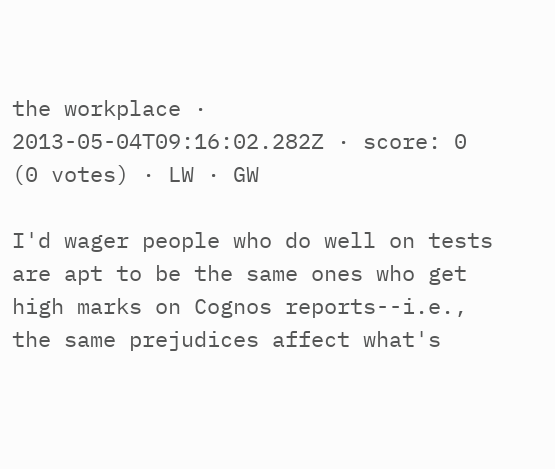the workplace · 2013-05-04T09:16:02.282Z · score: 0 (0 votes) · LW · GW

I'd wager people who do well on tests are apt to be the same ones who get high marks on Cognos reports--i.e., the same prejudices affect what's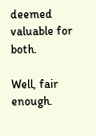deemed valuable for both.

Well, fair enough.